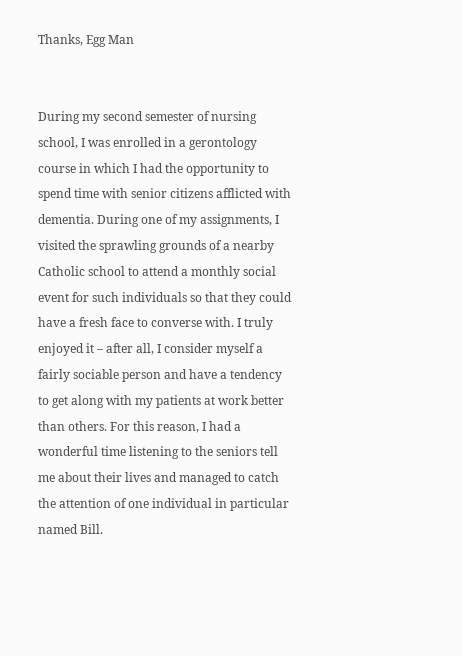Thanks, Egg Man


During my second semester of nursing school, I was enrolled in a gerontology course in which I had the opportunity to spend time with senior citizens afflicted with dementia. During one of my assignments, I visited the sprawling grounds of a nearby Catholic school to attend a monthly social event for such individuals so that they could have a fresh face to converse with. I truly enjoyed it – after all, I consider myself a fairly sociable person and have a tendency to get along with my patients at work better than others. For this reason, I had a wonderful time listening to the seniors tell me about their lives and managed to catch the attention of one individual in particular named Bill.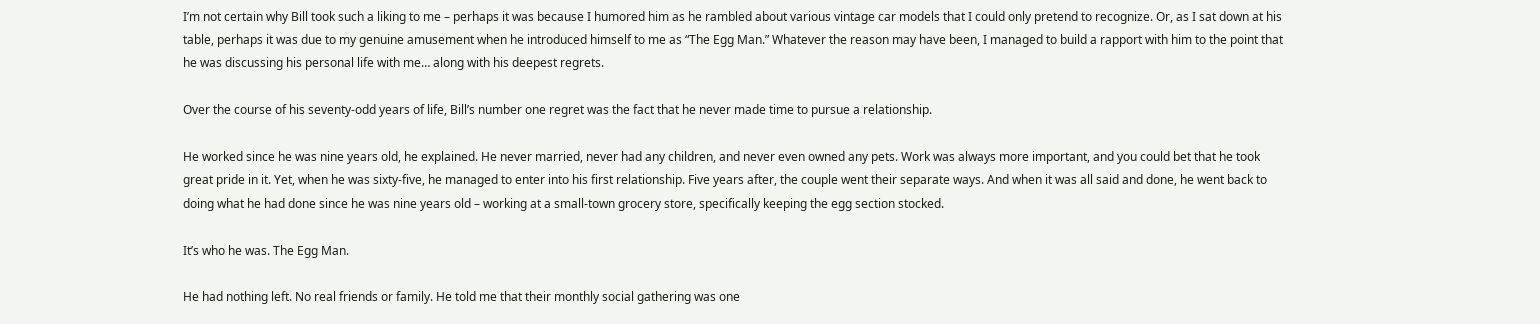I’m not certain why Bill took such a liking to me – perhaps it was because I humored him as he rambled about various vintage car models that I could only pretend to recognize. Or, as I sat down at his table, perhaps it was due to my genuine amusement when he introduced himself to me as “The Egg Man.” Whatever the reason may have been, I managed to build a rapport with him to the point that he was discussing his personal life with me… along with his deepest regrets.

Over the course of his seventy-odd years of life, Bill’s number one regret was the fact that he never made time to pursue a relationship.

He worked since he was nine years old, he explained. He never married, never had any children, and never even owned any pets. Work was always more important, and you could bet that he took great pride in it. Yet, when he was sixty-five, he managed to enter into his first relationship. Five years after, the couple went their separate ways. And when it was all said and done, he went back to doing what he had done since he was nine years old – working at a small-town grocery store, specifically keeping the egg section stocked.

It’s who he was. The Egg Man.

He had nothing left. No real friends or family. He told me that their monthly social gathering was one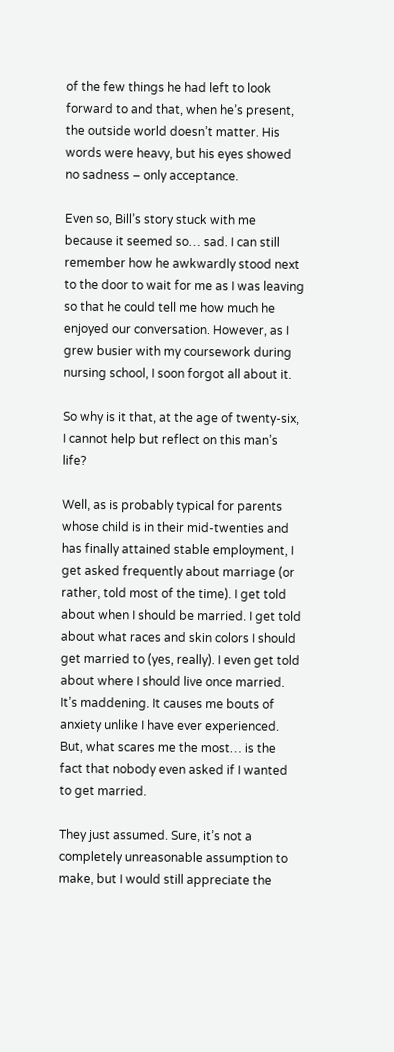of the few things he had left to look forward to and that, when he’s present, the outside world doesn’t matter. His words were heavy, but his eyes showed no sadness – only acceptance.

Even so, Bill’s story stuck with me because it seemed so… sad. I can still remember how he awkwardly stood next to the door to wait for me as I was leaving so that he could tell me how much he enjoyed our conversation. However, as I grew busier with my coursework during nursing school, I soon forgot all about it.

So why is it that, at the age of twenty-six, I cannot help but reflect on this man’s life?

Well, as is probably typical for parents whose child is in their mid-twenties and has finally attained stable employment, I get asked frequently about marriage (or rather, told most of the time). I get told about when I should be married. I get told about what races and skin colors I should get married to (yes, really). I even get told about where I should live once married. It’s maddening. It causes me bouts of anxiety unlike I have ever experienced. But, what scares me the most… is the fact that nobody even asked if I wanted to get married.

They just assumed. Sure, it’s not a completely unreasonable assumption to make, but I would still appreciate the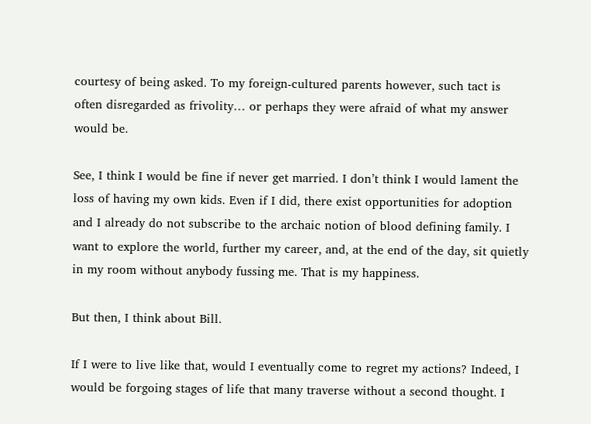courtesy of being asked. To my foreign-cultured parents however, such tact is often disregarded as frivolity… or perhaps they were afraid of what my answer would be.

See, I think I would be fine if never get married. I don’t think I would lament the loss of having my own kids. Even if I did, there exist opportunities for adoption and I already do not subscribe to the archaic notion of blood defining family. I want to explore the world, further my career, and, at the end of the day, sit quietly in my room without anybody fussing me. That is my happiness.

But then, I think about Bill.

If I were to live like that, would I eventually come to regret my actions? Indeed, I would be forgoing stages of life that many traverse without a second thought. I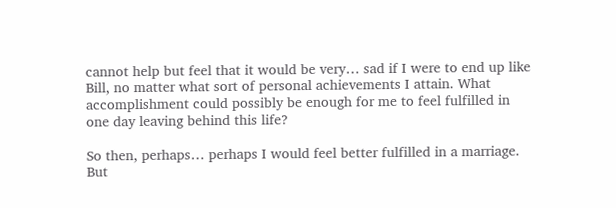cannot help but feel that it would be very… sad if I were to end up like Bill, no matter what sort of personal achievements I attain. What accomplishment could possibly be enough for me to feel fulfilled in one day leaving behind this life?

So then, perhaps… perhaps I would feel better fulfilled in a marriage. But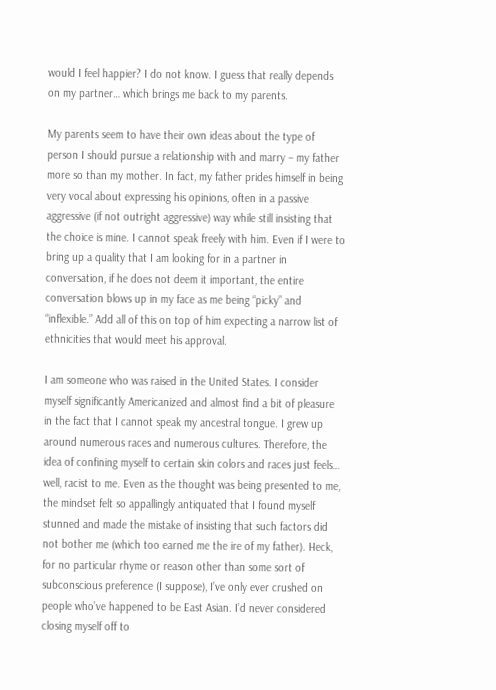would I feel happier? I do not know. I guess that really depends on my partner… which brings me back to my parents.

My parents seem to have their own ideas about the type of person I should pursue a relationship with and marry – my father more so than my mother. In fact, my father prides himself in being very vocal about expressing his opinions, often in a passive aggressive (if not outright aggressive) way while still insisting that the choice is mine. I cannot speak freely with him. Even if I were to bring up a quality that I am looking for in a partner in conversation, if he does not deem it important, the entire conversation blows up in my face as me being “picky” and “inflexible.” Add all of this on top of him expecting a narrow list of ethnicities that would meet his approval.

I am someone who was raised in the United States. I consider myself significantly Americanized and almost find a bit of pleasure in the fact that I cannot speak my ancestral tongue. I grew up around numerous races and numerous cultures. Therefore, the idea of confining myself to certain skin colors and races just feels… well, racist to me. Even as the thought was being presented to me, the mindset felt so appallingly antiquated that I found myself stunned and made the mistake of insisting that such factors did not bother me (which too earned me the ire of my father). Heck, for no particular rhyme or reason other than some sort of subconscious preference (I suppose), I’ve only ever crushed on people who’ve happened to be East Asian. I’d never considered closing myself off to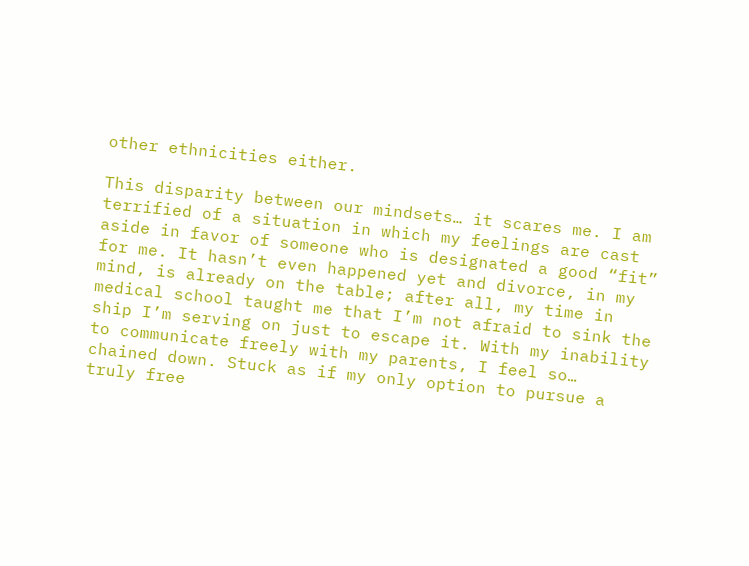other ethnicities either.

This disparity between our mindsets… it scares me. I am terrified of a situation in which my feelings are cast aside in favor of someone who is designated a good “fit” for me. It hasn’t even happened yet and divorce, in my mind, is already on the table; after all, my time in medical school taught me that I’m not afraid to sink the ship I’m serving on just to escape it. With my inability to communicate freely with my parents, I feel so… chained down. Stuck as if my only option to pursue a truly free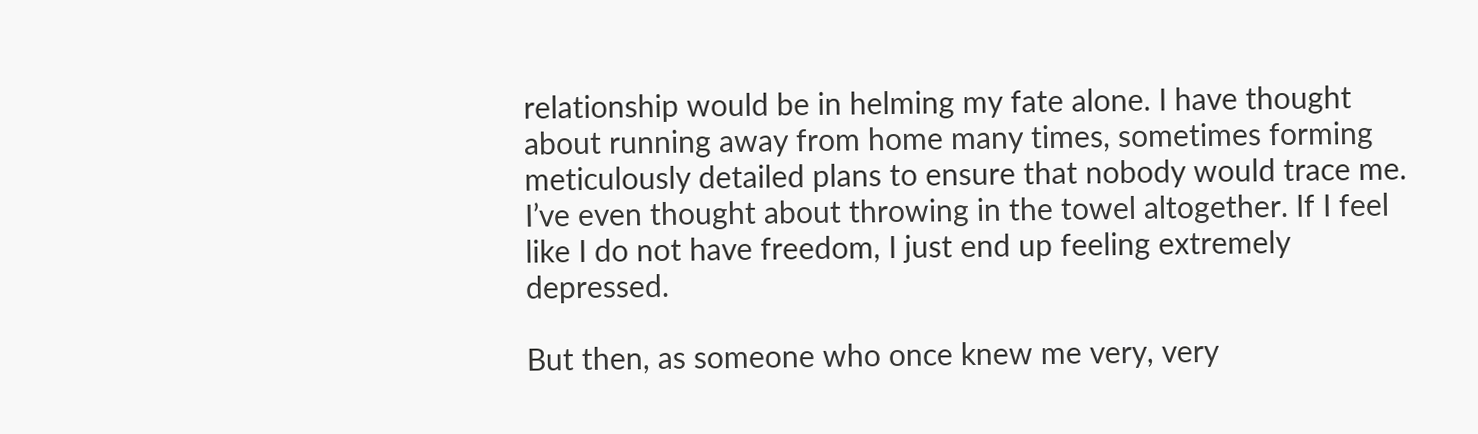relationship would be in helming my fate alone. I have thought about running away from home many times, sometimes forming meticulously detailed plans to ensure that nobody would trace me. I’ve even thought about throwing in the towel altogether. If I feel like I do not have freedom, I just end up feeling extremely depressed.

But then, as someone who once knew me very, very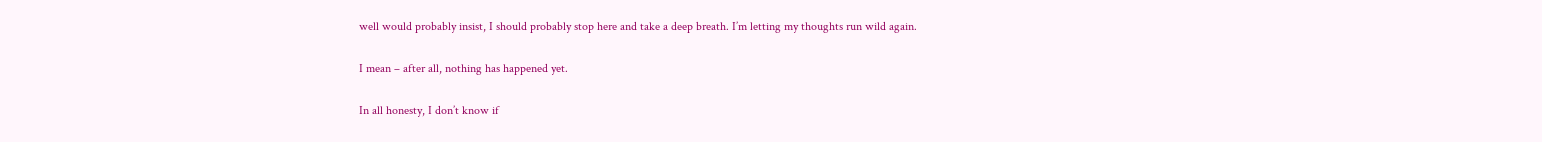well would probably insist, I should probably stop here and take a deep breath. I’m letting my thoughts run wild again.

I mean – after all, nothing has happened yet.

In all honesty, I don’t know if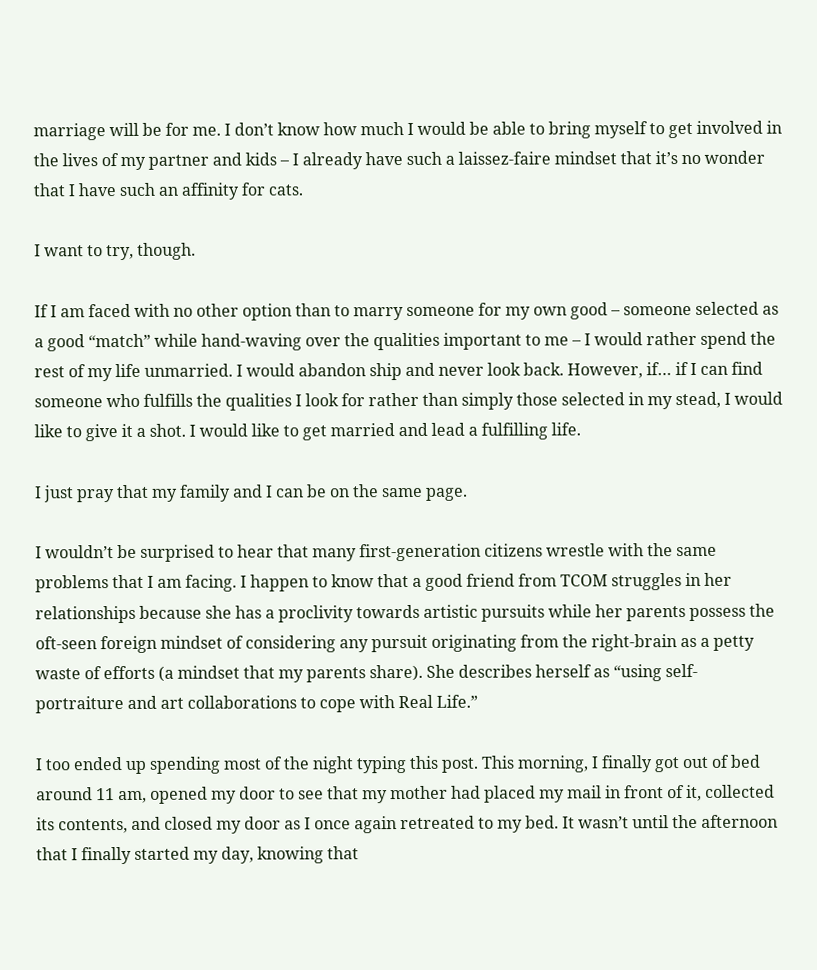marriage will be for me. I don’t know how much I would be able to bring myself to get involved in the lives of my partner and kids – I already have such a laissez-faire mindset that it’s no wonder that I have such an affinity for cats.

I want to try, though.

If I am faced with no other option than to marry someone for my own good – someone selected as a good “match” while hand-waving over the qualities important to me – I would rather spend the rest of my life unmarried. I would abandon ship and never look back. However, if… if I can find someone who fulfills the qualities I look for rather than simply those selected in my stead, I would like to give it a shot. I would like to get married and lead a fulfilling life.

I just pray that my family and I can be on the same page.

I wouldn’t be surprised to hear that many first-generation citizens wrestle with the same problems that I am facing. I happen to know that a good friend from TCOM struggles in her relationships because she has a proclivity towards artistic pursuits while her parents possess the oft-seen foreign mindset of considering any pursuit originating from the right-brain as a petty waste of efforts (a mindset that my parents share). She describes herself as “using self-portraiture and art collaborations to cope with Real Life.”

I too ended up spending most of the night typing this post. This morning, I finally got out of bed around 11 am, opened my door to see that my mother had placed my mail in front of it, collected its contents, and closed my door as I once again retreated to my bed. It wasn’t until the afternoon that I finally started my day, knowing that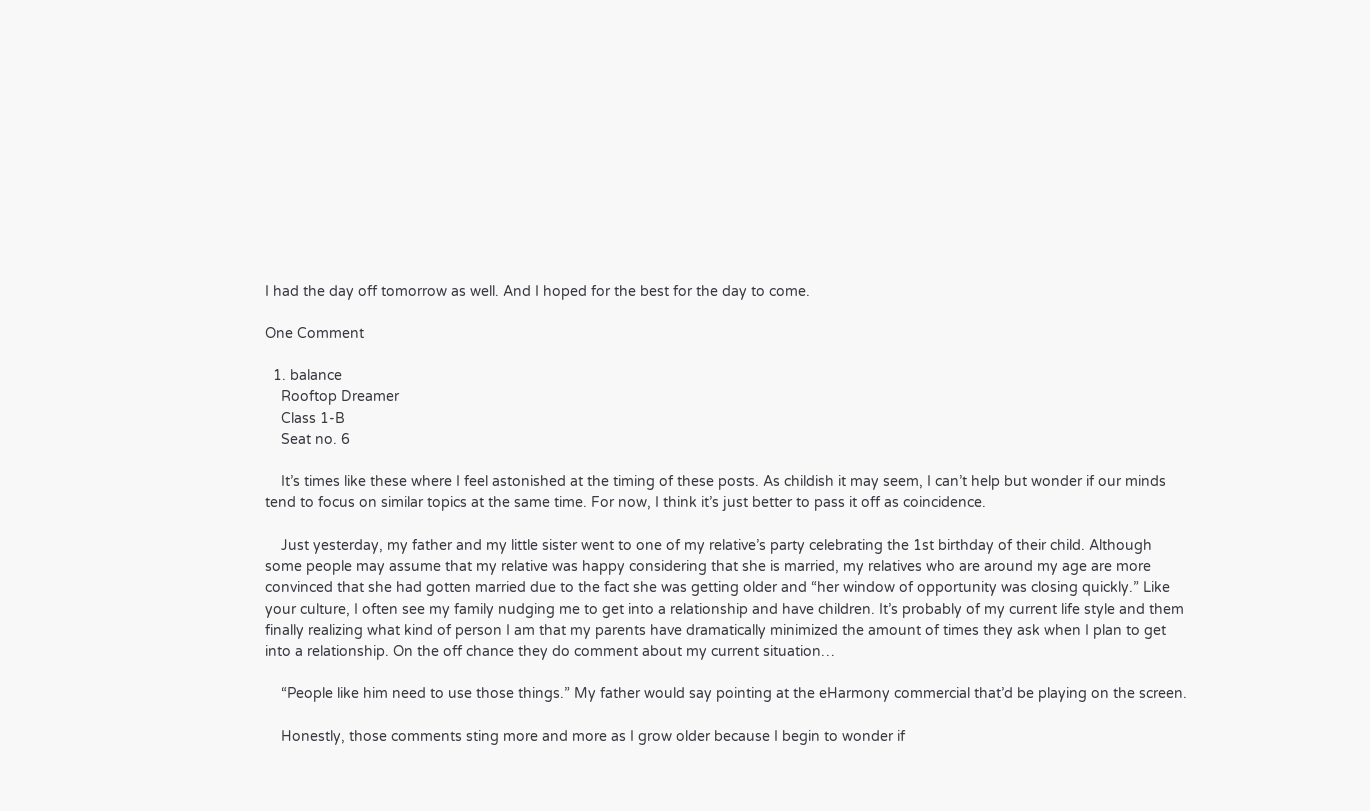I had the day off tomorrow as well. And I hoped for the best for the day to come.

One Comment

  1. balance
    Rooftop Dreamer
    Class 1-B
    Seat no. 6

    It’s times like these where I feel astonished at the timing of these posts. As childish it may seem, I can’t help but wonder if our minds tend to focus on similar topics at the same time. For now, I think it’s just better to pass it off as coincidence.

    Just yesterday, my father and my little sister went to one of my relative’s party celebrating the 1st birthday of their child. Although some people may assume that my relative was happy considering that she is married, my relatives who are around my age are more convinced that she had gotten married due to the fact she was getting older and “her window of opportunity was closing quickly.” Like your culture, I often see my family nudging me to get into a relationship and have children. It’s probably of my current life style and them finally realizing what kind of person I am that my parents have dramatically minimized the amount of times they ask when I plan to get into a relationship. On the off chance they do comment about my current situation…

    “People like him need to use those things.” My father would say pointing at the eHarmony commercial that’d be playing on the screen.

    Honestly, those comments sting more and more as I grow older because I begin to wonder if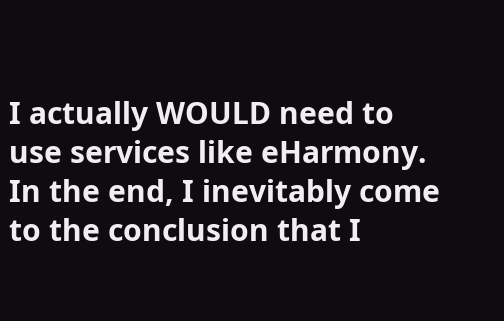I actually WOULD need to use services like eHarmony. In the end, I inevitably come to the conclusion that I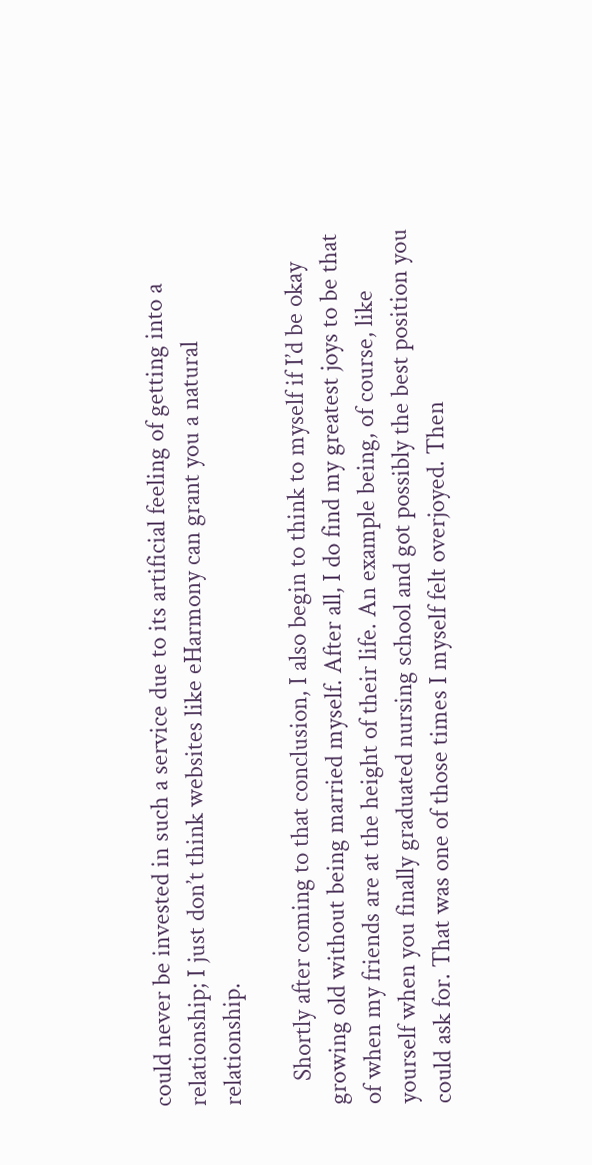could never be invested in such a service due to its artificial feeling of getting into a relationship; I just don’t think websites like eHarmony can grant you a natural relationship.

    Shortly after coming to that conclusion, I also begin to think to myself if I’d be okay growing old without being married myself. After all, I do find my greatest joys to be that of when my friends are at the height of their life. An example being, of course, like yourself when you finally graduated nursing school and got possibly the best position you could ask for. That was one of those times I myself felt overjoyed. Then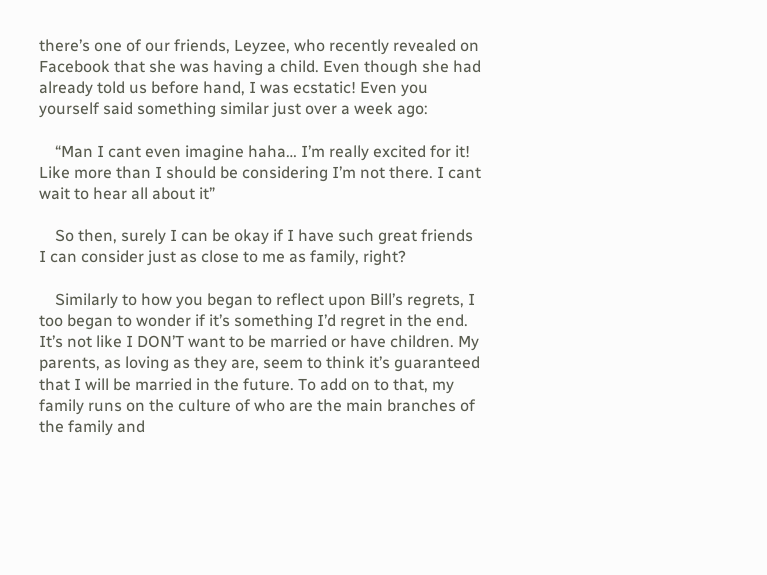there’s one of our friends, Leyzee, who recently revealed on Facebook that she was having a child. Even though she had already told us before hand, I was ecstatic! Even you yourself said something similar just over a week ago:

    “Man I cant even imagine haha… I’m really excited for it! Like more than I should be considering I’m not there. I cant wait to hear all about it”

    So then, surely I can be okay if I have such great friends I can consider just as close to me as family, right?

    Similarly to how you began to reflect upon Bill’s regrets, I too began to wonder if it’s something I’d regret in the end. It’s not like I DON’T want to be married or have children. My parents, as loving as they are, seem to think it’s guaranteed that I will be married in the future. To add on to that, my family runs on the culture of who are the main branches of the family and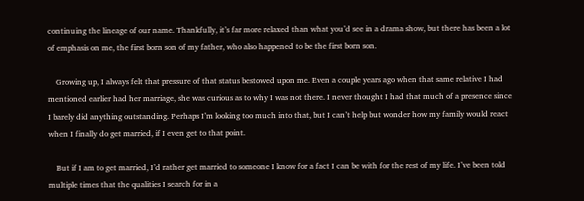continuing the lineage of our name. Thankfully, it’s far more relaxed than what you’d see in a drama show, but there has been a lot of emphasis on me, the first born son of my father, who also happened to be the first born son.

    Growing up, I always felt that pressure of that status bestowed upon me. Even a couple years ago when that same relative I had mentioned earlier had her marriage, she was curious as to why I was not there. I never thought I had that much of a presence since I barely did anything outstanding. Perhaps I’m looking too much into that, but I can’t help but wonder how my family would react when I finally do get married, if I even get to that point.

    But if I am to get married, I’d rather get married to someone I know for a fact I can be with for the rest of my life. I’ve been told multiple times that the qualities I search for in a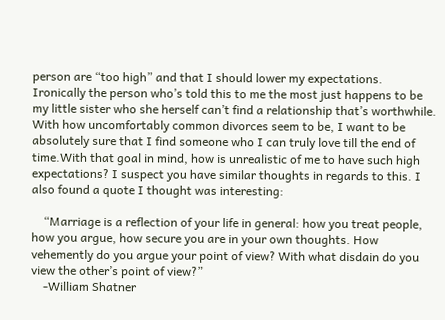person are “too high” and that I should lower my expectations. Ironically the person who’s told this to me the most just happens to be my little sister who she herself can’t find a relationship that’s worthwhile. With how uncomfortably common divorces seem to be, I want to be absolutely sure that I find someone who I can truly love till the end of time.With that goal in mind, how is unrealistic of me to have such high expectations? I suspect you have similar thoughts in regards to this. I also found a quote I thought was interesting:

    “Marriage is a reflection of your life in general: how you treat people, how you argue, how secure you are in your own thoughts. How vehemently do you argue your point of view? With what disdain do you view the other’s point of view?”
    -William Shatner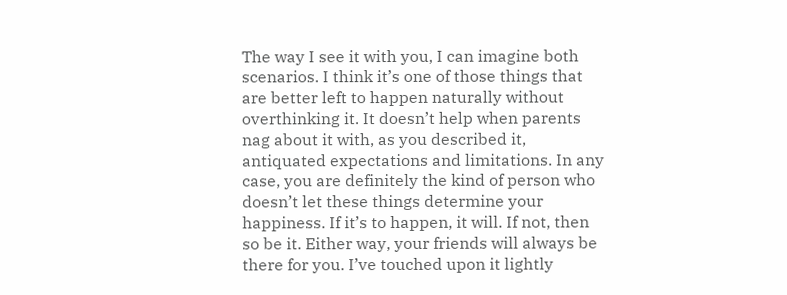The way I see it with you, I can imagine both scenarios. I think it’s one of those things that are better left to happen naturally without overthinking it. It doesn’t help when parents nag about it with, as you described it, antiquated expectations and limitations. In any case, you are definitely the kind of person who doesn’t let these things determine your happiness. If it’s to happen, it will. If not, then so be it. Either way, your friends will always be there for you. I’ve touched upon it lightly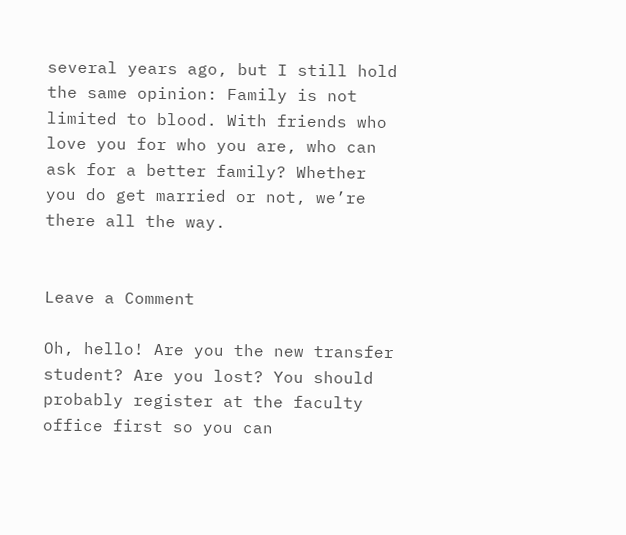several years ago, but I still hold the same opinion: Family is not limited to blood. With friends who love you for who you are, who can ask for a better family? Whether you do get married or not, we’re there all the way.


Leave a Comment

Oh, hello! Are you the new transfer student? Are you lost? You should probably register at the faculty office first so you can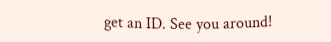get an ID. See you around!